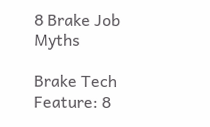8 Brake Job Myths

Brake Tech Feature: 8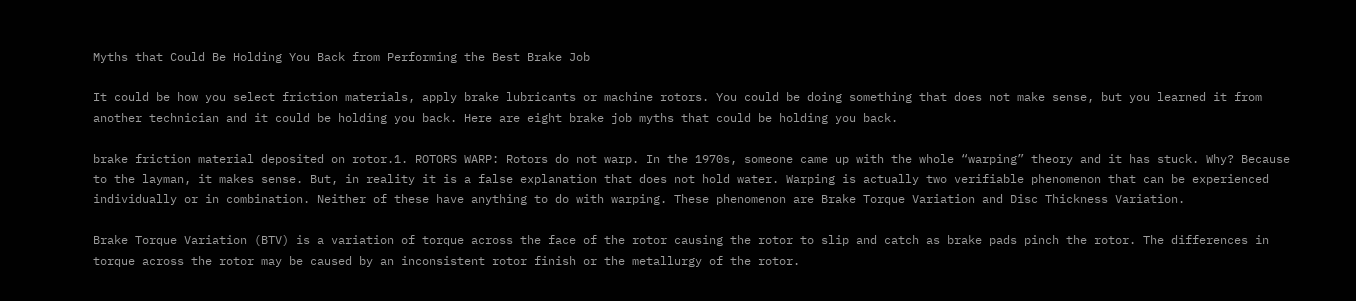Myths that Could Be Holding You Back from Performing the Best Brake Job

It could be how you select friction materials, apply brake lubricants or machine rotors. You could be doing something that does not make sense, but you learned it from another technician and it could be holding you back. Here are eight brake job myths that could be holding you back.

brake friction material deposited on rotor.1. ROTORS WARP: Rotors do not warp. In the 1970s, someone came up with the whole “warping” theory and it has stuck. Why? Because to the layman, it makes sense. But, in reality it is a false explanation that does not hold water. Warping is actually two verifiable phenomenon that can be experienced individually or in combination. Neither of these have anything to do with warping. These phenomenon are Brake Torque Variation and Disc Thickness Variation.

Brake Torque Variation (BTV) is a variation of torque across the face of the rotor causing the rotor to slip and catch as brake pads pinch the rotor. The differences in torque across the rotor may be caused by an inconsistent rotor finish or the metallurgy of the rotor.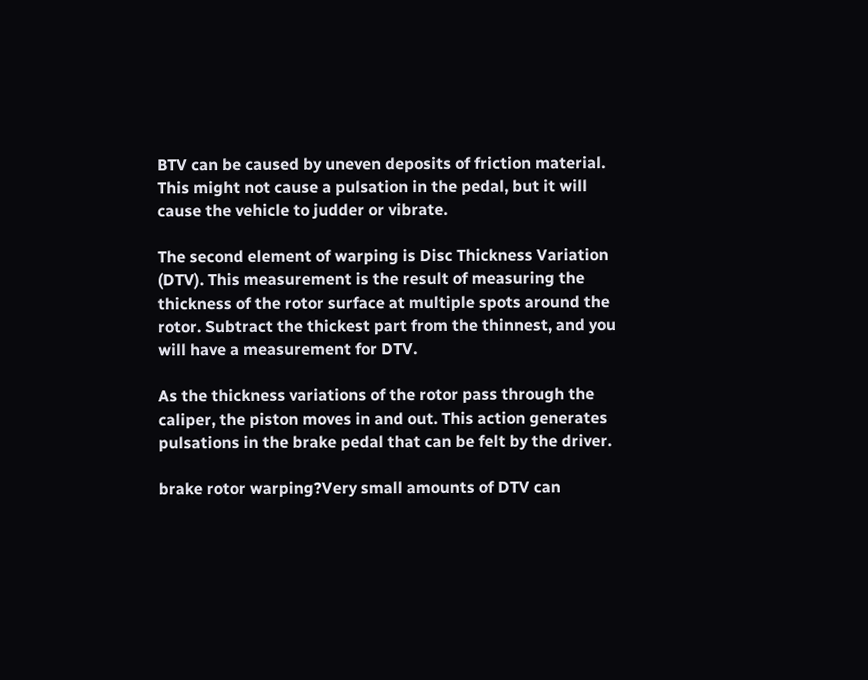BTV can be caused by uneven deposits of friction material. This might not cause a pulsation in the pedal, but it will cause the vehicle to judder or vibrate.

The second element of warping is Disc Thickness Variation (DTV). This measurement is the result of measuring the thickness of the rotor surface at multiple spots around the rotor. Subtract the thickest part from the thinnest, and you will have a measurement for DTV.

As the thickness variations of the rotor pass through the caliper, the piston moves in and out. This action generates pulsations in the brake pedal that can be felt by the driver.

brake rotor warping?Very small amounts of DTV can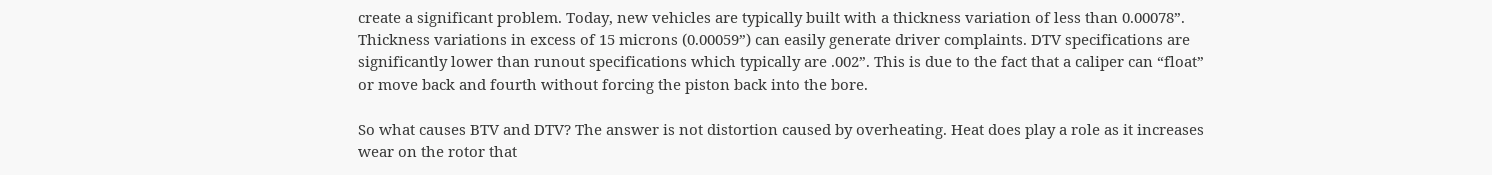create a significant problem. Today, new vehicles are typically built with a thickness variation of less than 0.00078”. Thickness variations in excess of 15 microns (0.00059”) can easily generate driver complaints. DTV specifications are significantly lower than runout specifications which typically are .002”. This is due to the fact that a caliper can “float” or move back and fourth without forcing the piston back into the bore.

So what causes BTV and DTV? The answer is not distortion caused by overheating. Heat does play a role as it increases wear on the rotor that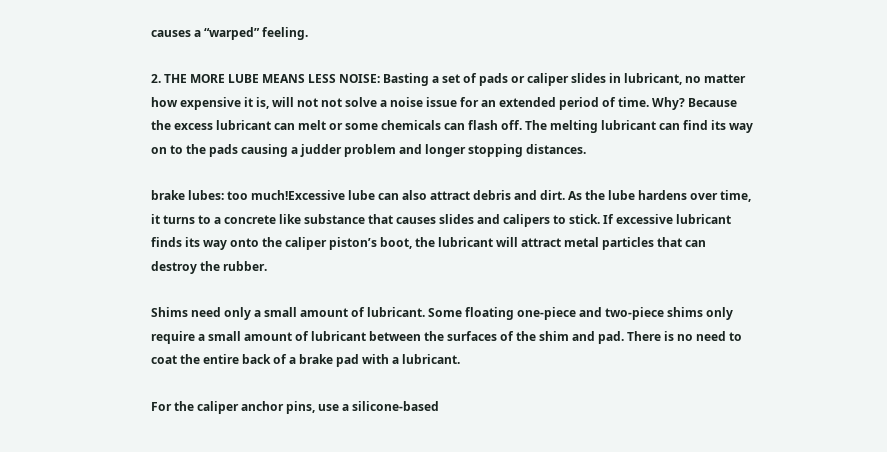causes a “warped” feeling.

2. THE MORE LUBE MEANS LESS NOISE: Basting a set of pads or caliper slides in lubricant, no matter how expensive it is, will not not solve a noise issue for an extended period of time. Why? Because the excess lubricant can melt or some chemicals can flash off. The melting lubricant can find its way on to the pads causing a judder problem and longer stopping distances.

brake lubes: too much!Excessive lube can also attract debris and dirt. As the lube hardens over time, it turns to a concrete like substance that causes slides and calipers to stick. If excessive lubricant finds its way onto the caliper piston’s boot, the lubricant will attract metal particles that can destroy the rubber.

Shims need only a small amount of lubricant. Some floating one-piece and two-piece shims only require a small amount of lubricant between the surfaces of the shim and pad. There is no need to coat the entire back of a brake pad with a lubricant.

For the caliper anchor pins, use a silicone-based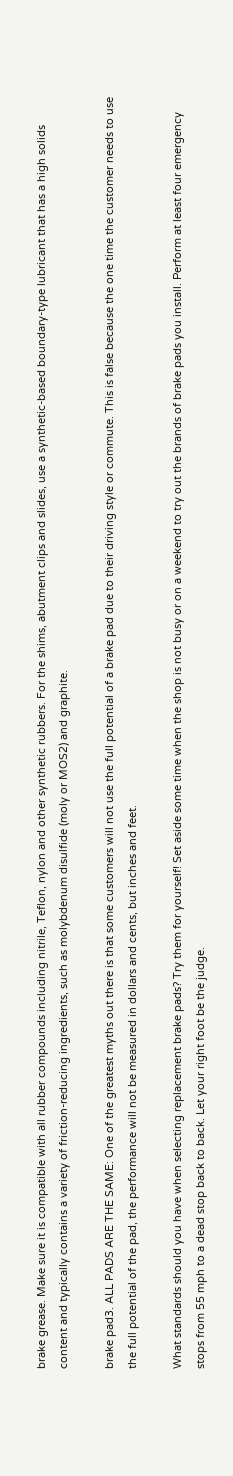brake grease. Make sure it is compatible with all rubber compounds including nitrile, Teflon, nylon and other synthetic rubbers. For the shims, abutment clips and slides, use a synthetic-based boundary-type lubricant that has a high solids content and typically contains a variety of friction-reducing ingredients, such as molybdenum disulfide (moly or MOS2) and graphite.

brake pad3. ALL PADS ARE THE SAME: One of the greatest myths out there is that some customers will not use the full potential of a brake pad due to their driving style or commute. This is false because the one time the customer needs to use the full potential of the pad, the performance will not be measured in dollars and cents, but inches and feet.

What standards should you have when selecting replacement brake pads? Try them for yourself! Set aside some time when the shop is not busy or on a weekend to try out the brands of brake pads you install. Perform at least four emergency stops from 55 mph to a dead stop back to back. Let your right foot be the judge.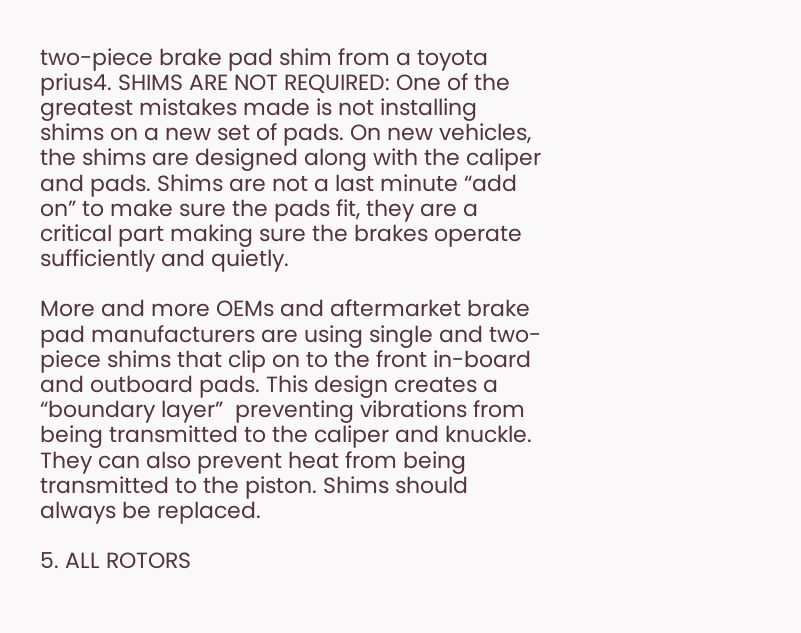two-piece brake pad shim from a toyota prius4. SHIMS ARE NOT REQUIRED: One of the greatest mistakes made is not installing shims on a new set of pads. On new vehicles, the shims are designed along with the caliper and pads. Shims are not a last minute “add on” to make sure the pads fit, they are a critical part making sure the brakes operate sufficiently and quietly.

More and more OEMs and aftermarket brake pad manufacturers are using single and two-piece shims that clip on to the front in-board and outboard pads. This design creates a “boundary layer”  preventing vibrations from being transmitted to the caliper and knuckle. They can also prevent heat from being transmitted to the piston. Shims should always be replaced.

5. ALL ROTORS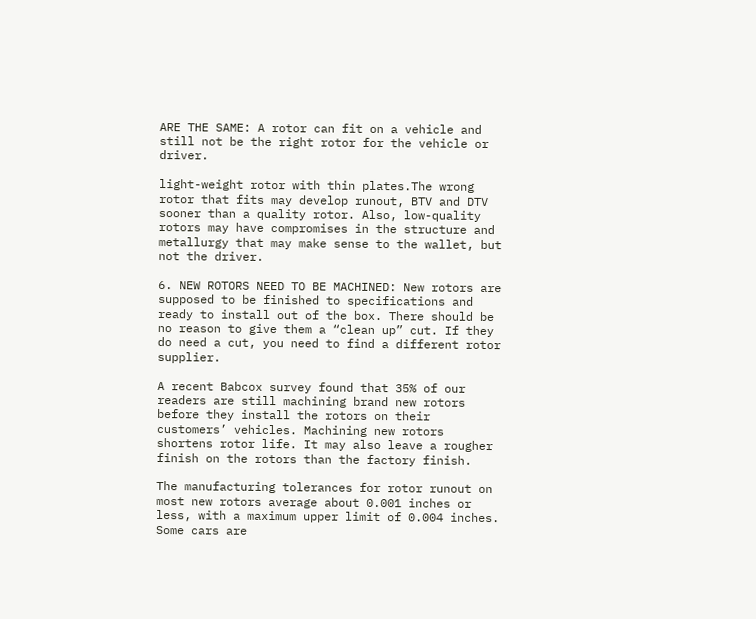ARE THE SAME: A rotor can fit on a vehicle and still not be the right rotor for the vehicle or driver.

light-weight rotor with thin plates.The wrong rotor that fits may develop runout, BTV and DTV sooner than a quality rotor. Also, low-quality  rotors may have compromises in the structure and metallurgy that may make sense to the wallet, but not the driver.

6. NEW ROTORS NEED TO BE MACHINED: New rotors are supposed to be finished to specifications and ready to install out of the box. There should be no reason to give them a “clean up” cut. If they do need a cut, you need to find a different rotor supplier.

A recent Babcox survey found that 35% of our readers are still machining brand new rotors before they install the rotors on their customers’ vehicles. Machining new rotors shortens rotor life. It may also leave a rougher finish on the rotors than the factory finish.

The manufacturing tolerances for rotor runout on most new rotors average about 0.001 inches or less, with a maximum upper limit of 0.004 inches. Some cars are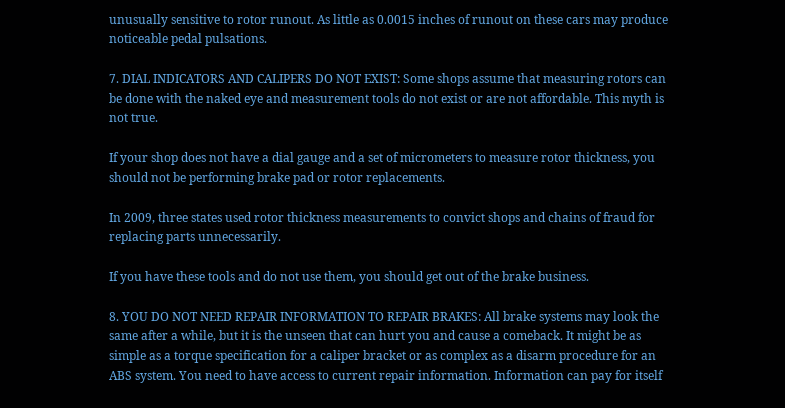unusually sensitive to rotor runout. As little as 0.0015 inches of runout on these cars may produce noticeable pedal pulsations.

7. DIAL INDICATORS AND CALIPERS DO NOT EXIST: Some shops assume that measuring rotors can be done with the naked eye and measurement tools do not exist or are not affordable. This myth is not true.

If your shop does not have a dial gauge and a set of micrometers to measure rotor thickness, you should not be performing brake pad or rotor replacements.

In 2009, three states used rotor thickness measurements to convict shops and chains of fraud for replacing parts unnecessarily.

If you have these tools and do not use them, you should get out of the brake business.

8. YOU DO NOT NEED REPAIR INFORMATION TO REPAIR BRAKES: All brake systems may look the same after a while, but it is the unseen that can hurt you and cause a comeback. It might be as simple as a torque specification for a caliper bracket or as complex as a disarm procedure for an ABS system. You need to have access to current repair information. Information can pay for itself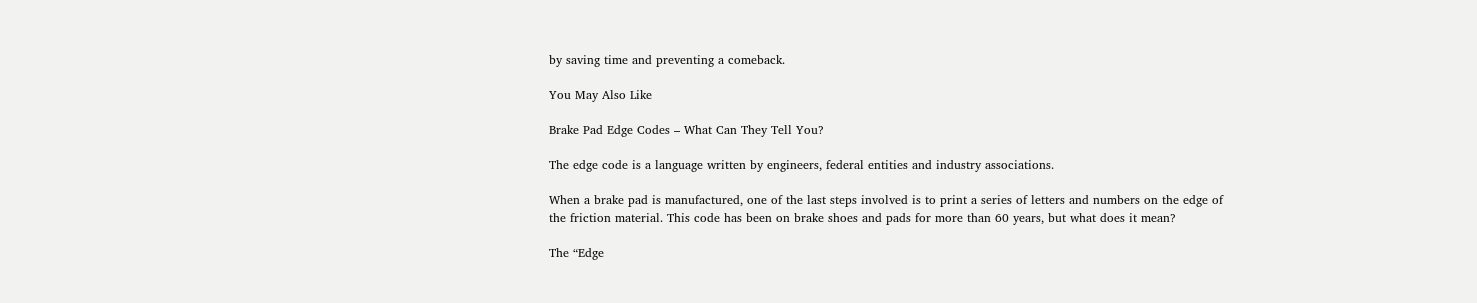by saving time and preventing a comeback.

You May Also Like

Brake Pad Edge Codes – What Can They Tell You?

The edge code is a language written by engineers, federal entities and industry associations.

When a brake pad is manufactured, one of the last steps involved is to print a series of letters and numbers on the edge of the friction material. This code has been on brake shoes and pads for more than 60 years, but what does it mean?

The “Edge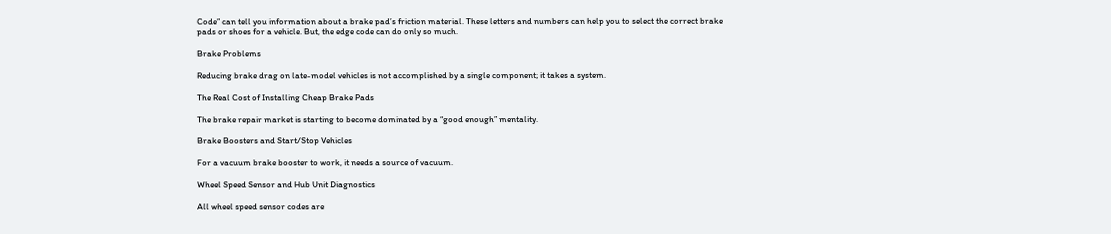Code” can tell you information about a brake pad’s friction material. These letters and numbers can help you to select the correct brake pads or shoes for a vehicle. But, the edge code can do only so much.

Brake Problems

Reducing brake drag on late-model vehicles is not accomplished by a single component; it takes a system.

The Real Cost of Installing Cheap Brake Pads

The brake repair market is starting to become dominated by a “good enough” mentality.

Brake Boosters and Start/Stop Vehicles

For a vacuum brake booster to work, it needs a source of vacuum.

Wheel Speed Sensor and Hub Unit Diagnostics

All wheel speed sensor codes are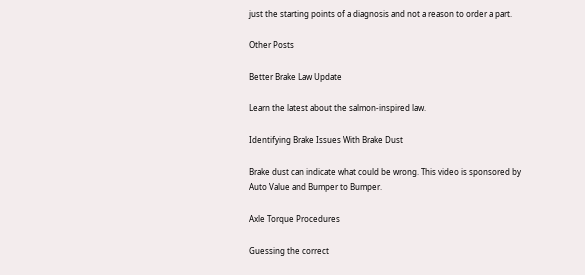just the starting points of a diagnosis and not a reason to order a part.

Other Posts

Better Brake Law Update

Learn the latest about the salmon-inspired law.

Identifying Brake Issues With Brake Dust

Brake dust can indicate what could be wrong. This video is sponsored by Auto Value and Bumper to Bumper.

Axle Torque Procedures

Guessing the correct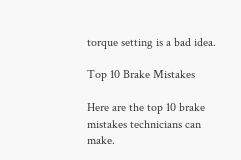torque setting is a bad idea.

Top 10 Brake Mistakes

Here are the top 10 brake mistakes technicians can make.